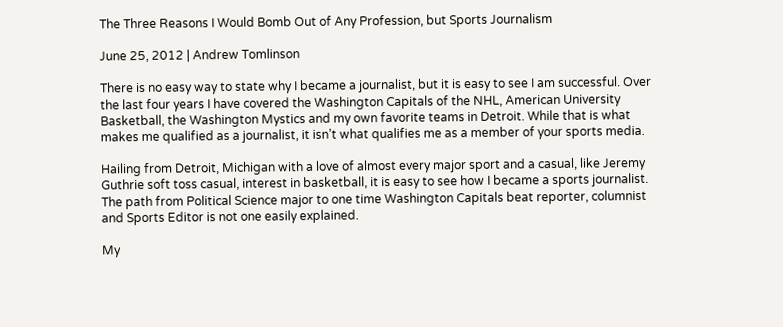The Three Reasons I Would Bomb Out of Any Profession, but Sports Journalism

June 25, 2012 | Andrew Tomlinson

There is no easy way to state why I became a journalist, but it is easy to see I am successful. Over the last four years I have covered the Washington Capitals of the NHL, American University Basketball, the Washington Mystics and my own favorite teams in Detroit. While that is what makes me qualified as a journalist, it isn’t what qualifies me as a member of your sports media.

Hailing from Detroit, Michigan with a love of almost every major sport and a casual, like Jeremy Guthrie soft toss casual, interest in basketball, it is easy to see how I became a sports journalist. The path from Political Science major to one time Washington Capitals beat reporter, columnist and Sports Editor is not one easily explained.

My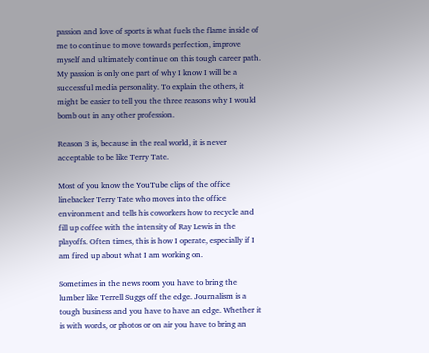passion and love of sports is what fuels the flame inside of me to continue to move towards perfection, improve myself and ultimately continue on this tough career path. My passion is only one part of why I know I will be a successful media personality. To explain the others, it might be easier to tell you the three reasons why I would bomb out in any other profession.

Reason 3 is, because in the real world, it is never acceptable to be like Terry Tate.

Most of you know the YouTube clips of the office linebacker Terry Tate who moves into the office environment and tells his coworkers how to recycle and fill up coffee with the intensity of Ray Lewis in the playoffs. Often times, this is how I operate, especially if I am fired up about what I am working on.

Sometimes in the news room you have to bring the lumber like Terrell Suggs off the edge. Journalism is a tough business and you have to have an edge. Whether it is with words, or photos or on air you have to bring an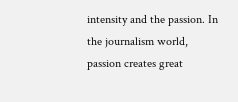intensity and the passion. In the journalism world, passion creates great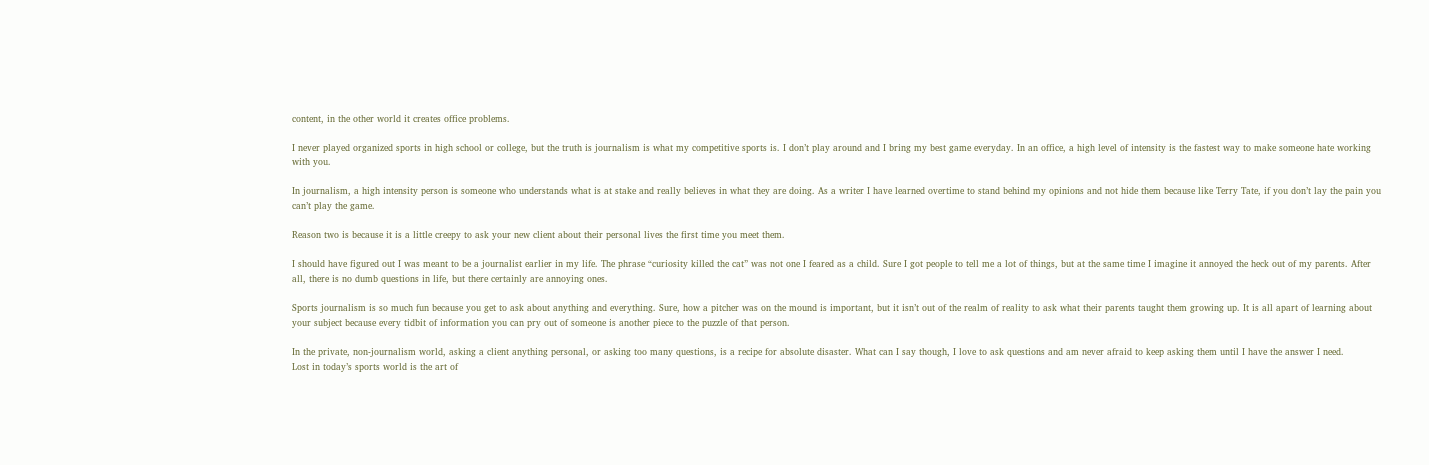content, in the other world it creates office problems.

I never played organized sports in high school or college, but the truth is journalism is what my competitive sports is. I don’t play around and I bring my best game everyday. In an office, a high level of intensity is the fastest way to make someone hate working with you.

In journalism, a high intensity person is someone who understands what is at stake and really believes in what they are doing. As a writer I have learned overtime to stand behind my opinions and not hide them because like Terry Tate, if you don’t lay the pain you can’t play the game.

Reason two is because it is a little creepy to ask your new client about their personal lives the first time you meet them.

I should have figured out I was meant to be a journalist earlier in my life. The phrase “curiosity killed the cat” was not one I feared as a child. Sure I got people to tell me a lot of things, but at the same time I imagine it annoyed the heck out of my parents. After all, there is no dumb questions in life, but there certainly are annoying ones.

Sports journalism is so much fun because you get to ask about anything and everything. Sure, how a pitcher was on the mound is important, but it isn’t out of the realm of reality to ask what their parents taught them growing up. It is all apart of learning about your subject because every tidbit of information you can pry out of someone is another piece to the puzzle of that person.

In the private, non-journalism world, asking a client anything personal, or asking too many questions, is a recipe for absolute disaster. What can I say though, I love to ask questions and am never afraid to keep asking them until I have the answer I need.
Lost in today’s sports world is the art of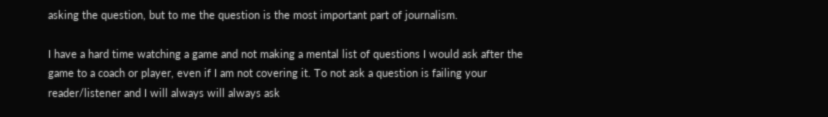asking the question, but to me the question is the most important part of journalism.

I have a hard time watching a game and not making a mental list of questions I would ask after the game to a coach or player, even if I am not covering it. To not ask a question is failing your reader/listener and I will always will always ask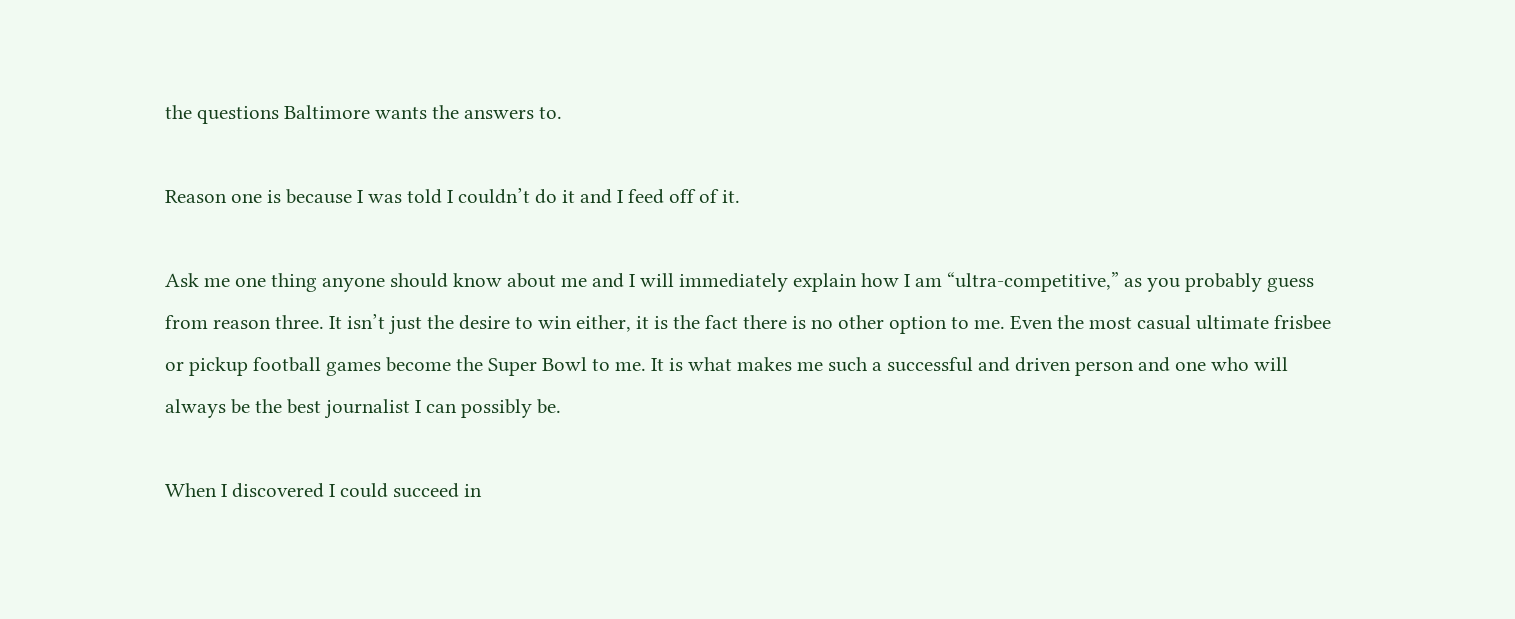the questions Baltimore wants the answers to.

Reason one is because I was told I couldn’t do it and I feed off of it.

Ask me one thing anyone should know about me and I will immediately explain how I am “ultra-competitive,” as you probably guess from reason three. It isn’t just the desire to win either, it is the fact there is no other option to me. Even the most casual ultimate frisbee or pickup football games become the Super Bowl to me. It is what makes me such a successful and driven person and one who will always be the best journalist I can possibly be.

When I discovered I could succeed in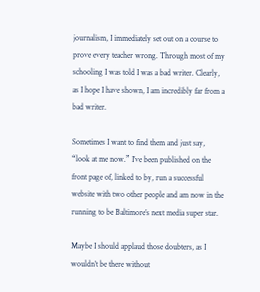journalism, I immediately set out on a course to prove every teacher wrong. Through most of my schooling I was told I was a bad writer. Clearly, as I hope I have shown, I am incredibly far from a bad writer.

Sometimes I want to find them and just say, “look at me now.” I’ve been published on the front page of, linked to by, run a successful website with two other people and am now in the running to be Baltimore’s next media super star.

Maybe I should applaud those doubters, as I wouldn’t be there without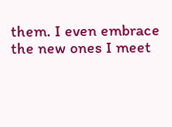them. I even embrace the new ones I meet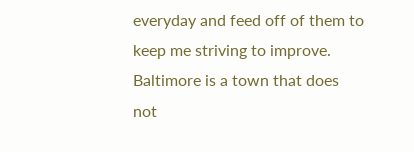everyday and feed off of them to keep me striving to improve. Baltimore is a town that does not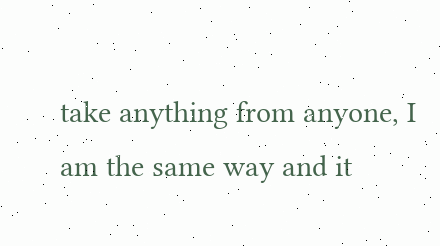take anything from anyone, I am the same way and it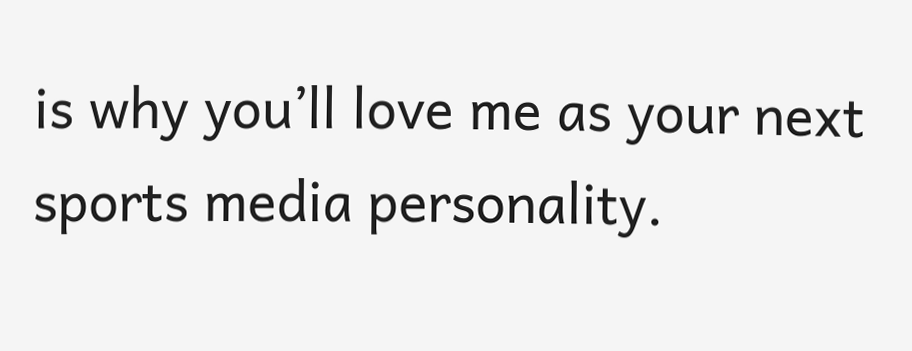is why you’ll love me as your next sports media personality.